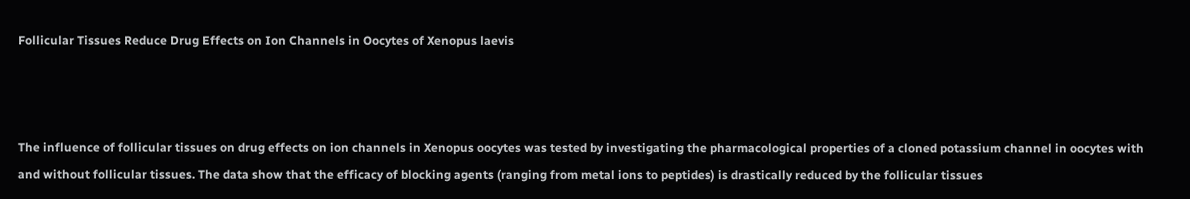Follicular Tissues Reduce Drug Effects on Ion Channels in Oocytes of Xenopus laevis



The influence of follicular tissues on drug effects on ion channels in Xenopus oocytes was tested by investigating the pharmacological properties of a cloned potassium channel in oocytes with and without follicular tissues. The data show that the efficacy of blocking agents (ranging from metal ions to peptides) is drastically reduced by the follicular tissues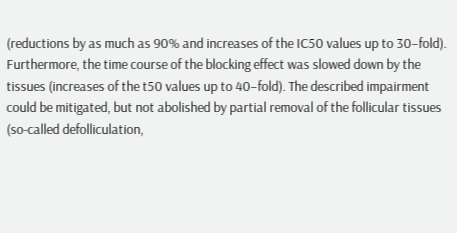(reductions by as much as 90% and increases of the IC50 values up to 30–fold). Furthermore, the time course of the blocking effect was slowed down by the tissues (increases of the t50 values up to 40–fold). The described impairment could be mitigated, but not abolished by partial removal of the follicular tissues (so-called defolliculation,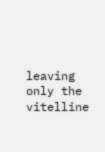leaving only the vitelline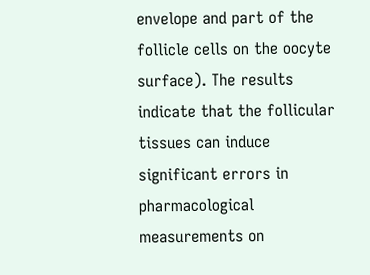envelope and part of the follicle cells on the oocyte surface). The results indicate that the follicular tissues can induce significant errors in pharmacological measurements on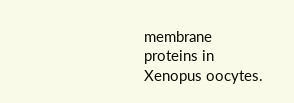membrane proteins in Xenopus oocytes.